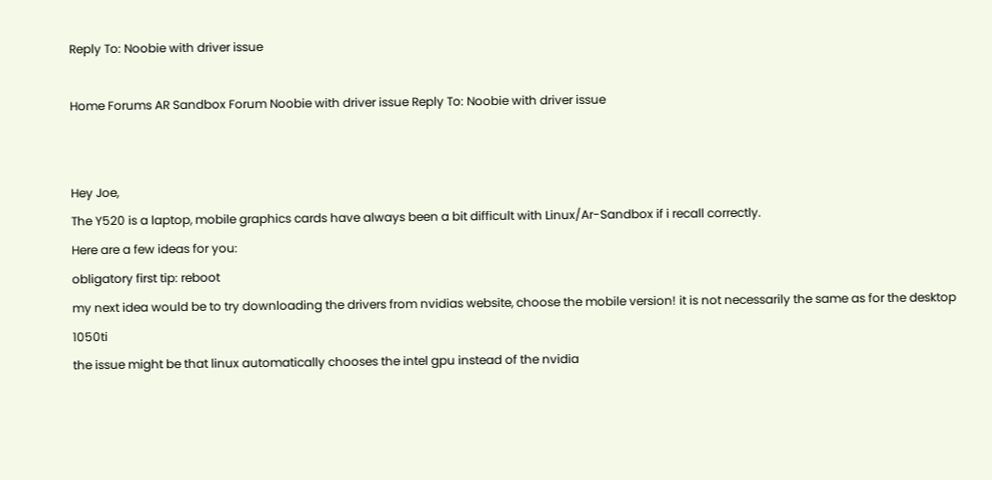Reply To: Noobie with driver issue

Home Forums AR Sandbox Forum Noobie with driver issue Reply To: Noobie with driver issue


Hey Joe,
The Y520 is a laptop, mobile graphics cards have always been a bit difficult with Linux/Ar-Sandbox if i recall correctly.
Here are a few ideas for you:
obligatory first tip: reboot
my next idea would be to try downloading the drivers from nvidias website, choose the mobile version! it is not necessarily the same as for the desktop 1050ti
the issue might be that linux automatically chooses the intel gpu instead of the nvidia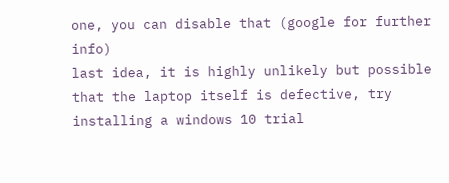one, you can disable that (google for further info)
last idea, it is highly unlikely but possible that the laptop itself is defective, try installing a windows 10 trial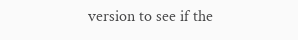version to see if the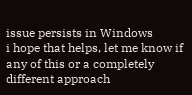issue persists in Windows
i hope that helps, let me know if any of this or a completely different approach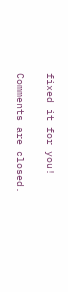fixed it for you!

Comments are closed.